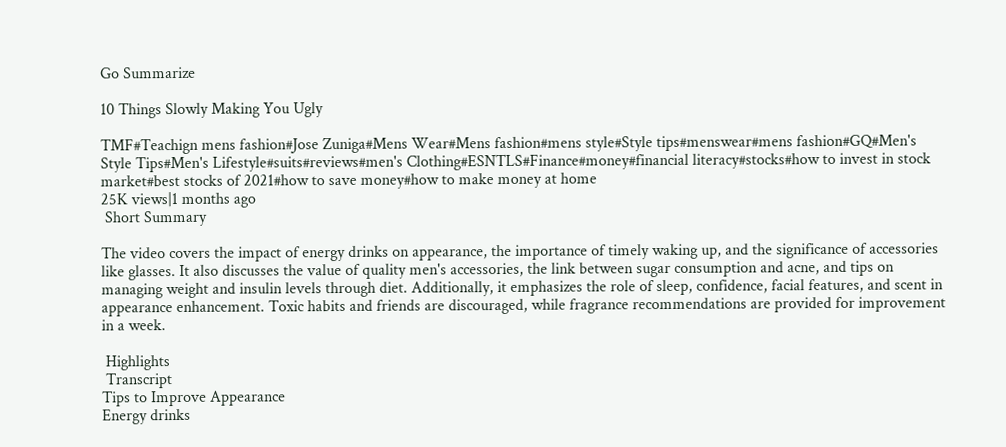Go Summarize

10 Things Slowly Making You Ugly

TMF#Teachign mens fashion#Jose Zuniga#Mens Wear#Mens fashion#mens style#Style tips#menswear#mens fashion#GQ#Men's Style Tips#Men's Lifestyle#suits#reviews#men's Clothing#ESNTLS#Finance#money#financial literacy#stocks#how to invest in stock market#best stocks of 2021#how to save money#how to make money at home
25K views|1 months ago
 Short Summary

The video covers the impact of energy drinks on appearance, the importance of timely waking up, and the significance of accessories like glasses. It also discusses the value of quality men's accessories, the link between sugar consumption and acne, and tips on managing weight and insulin levels through diet. Additionally, it emphasizes the role of sleep, confidence, facial features, and scent in appearance enhancement. Toxic habits and friends are discouraged, while fragrance recommendations are provided for improvement in a week.

 Highlights
 Transcript
Tips to Improve Appearance
Energy drinks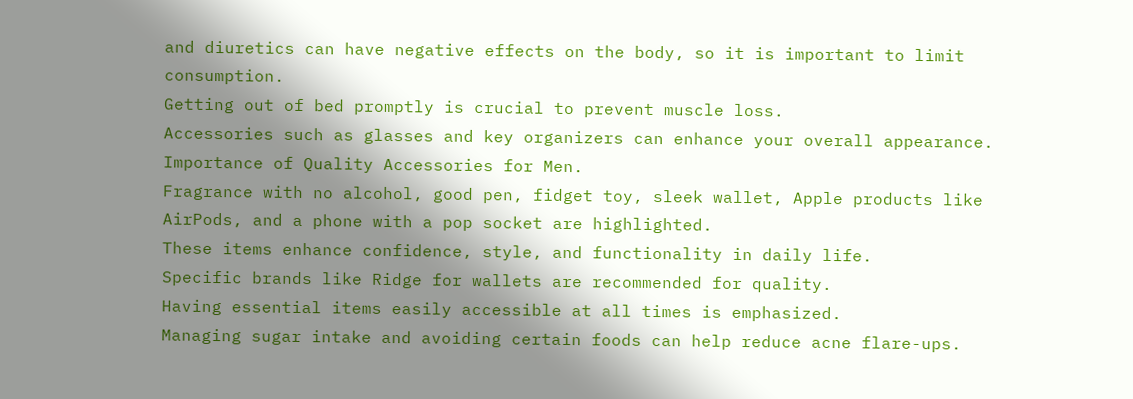and diuretics can have negative effects on the body, so it is important to limit consumption.
Getting out of bed promptly is crucial to prevent muscle loss.
Accessories such as glasses and key organizers can enhance your overall appearance.
Importance of Quality Accessories for Men.
Fragrance with no alcohol, good pen, fidget toy, sleek wallet, Apple products like AirPods, and a phone with a pop socket are highlighted.
These items enhance confidence, style, and functionality in daily life.
Specific brands like Ridge for wallets are recommended for quality.
Having essential items easily accessible at all times is emphasized.
Managing sugar intake and avoiding certain foods can help reduce acne flare-ups.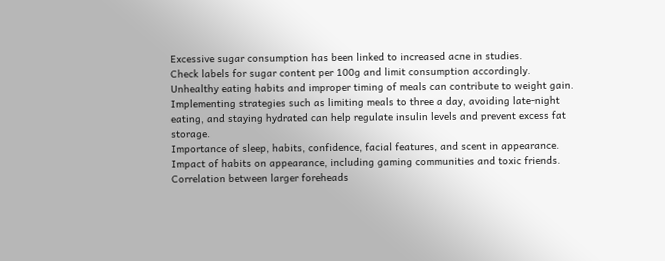Excessive sugar consumption has been linked to increased acne in studies.
Check labels for sugar content per 100g and limit consumption accordingly.
Unhealthy eating habits and improper timing of meals can contribute to weight gain.
Implementing strategies such as limiting meals to three a day, avoiding late-night eating, and staying hydrated can help regulate insulin levels and prevent excess fat storage.
Importance of sleep, habits, confidence, facial features, and scent in appearance.
Impact of habits on appearance, including gaming communities and toxic friends.
Correlation between larger foreheads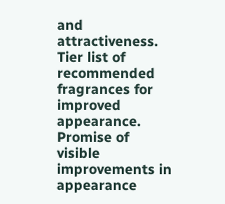and attractiveness.
Tier list of recommended fragrances for improved appearance.
Promise of visible improvements in appearance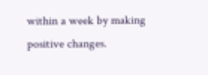within a week by making positive changes.